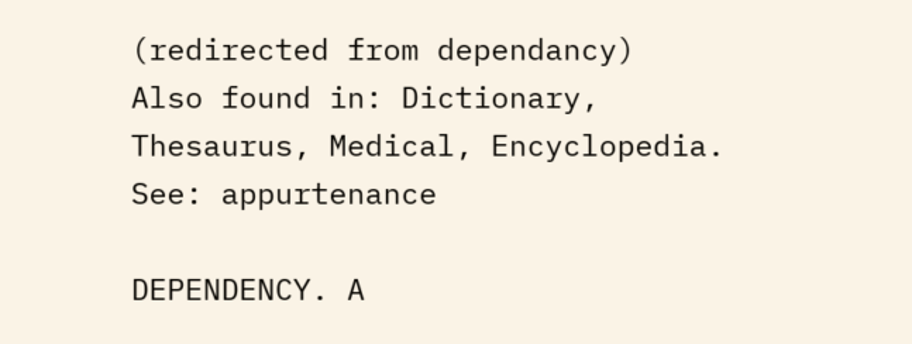(redirected from dependancy)
Also found in: Dictionary, Thesaurus, Medical, Encyclopedia.
See: appurtenance

DEPENDENCY. A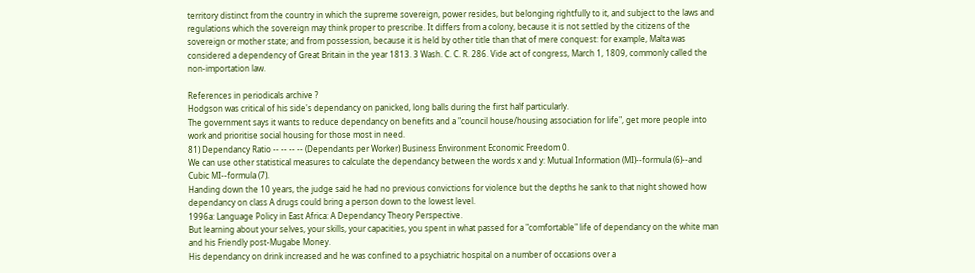territory distinct from the country in which the supreme sovereign, power resides, but belonging rightfully to it, and subject to the laws and regulations which the sovereign may think proper to prescribe. It differs from a colony, because it is not settled by the citizens of the sovereign or mother state; and from possession, because it is held by other title than that of mere conquest: for example, Malta was considered a dependency of Great Britain in the year 1813. 3 Wash. C. C. R. 286. Vide act of congress, March 1, 1809, commonly called the non-importation law.

References in periodicals archive ?
Hodgson was critical of his side's dependancy on panicked, long balls during the first half particularly.
The government says it wants to reduce dependancy on benefits and a "council house/housing association for life", get more people into work and prioritise social housing for those most in need.
81) Dependancy Ratio -- -- -- -- (Dependants per Worker) Business Environment Economic Freedom 0.
We can use other statistical measures to calculate the dependancy between the words x and y: Mutual Information (MI)--formula (6)--and Cubic MI--formula (7).
Handing down the 10 years, the judge said he had no previous convictions for violence but the depths he sank to that night showed how dependancy on class A drugs could bring a person down to the lowest level.
1996a: Language Policy in East Africa: A Dependancy Theory Perspective.
But learning about your selves, your skills, your capacities, you spent in what passed for a "comfortable" life of dependancy on the white man and his Friendly post-Mugabe Money.
His dependancy on drink increased and he was confined to a psychiatric hospital on a number of occasions over a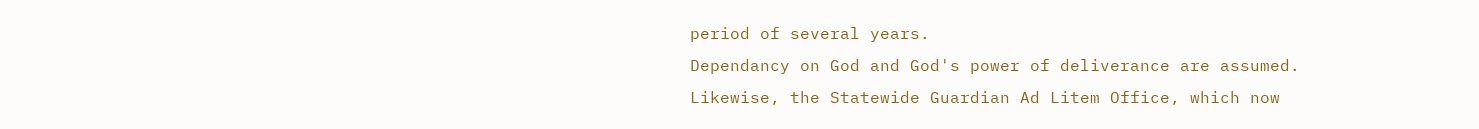period of several years.
Dependancy on God and God's power of deliverance are assumed.
Likewise, the Statewide Guardian Ad Litem Office, which now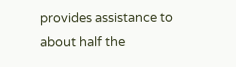provides assistance to about half the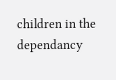children in the dependancy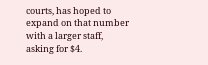courts, has hoped to expand on that number with a larger staff, asking for $4.